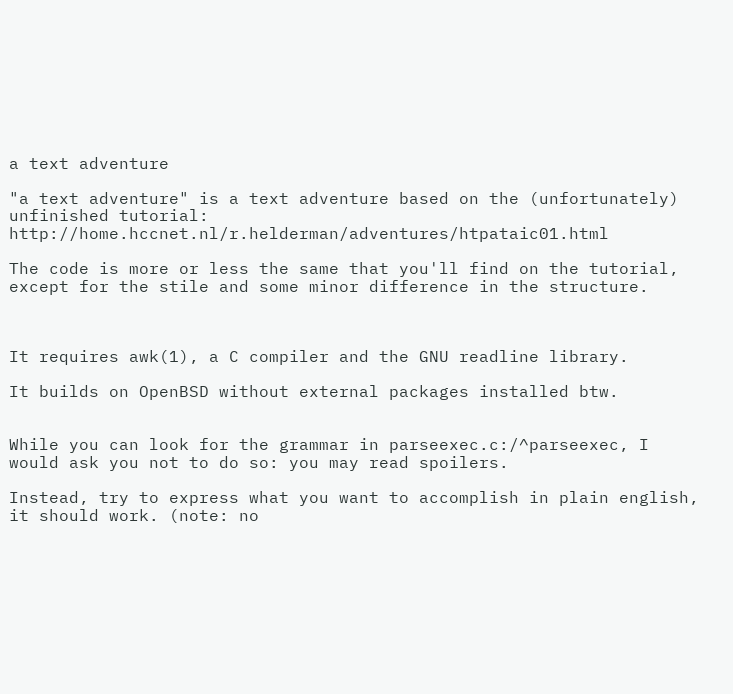a text adventure

"a text adventure" is a text adventure based on the (unfortunately) unfinished tutorial: http://home.hccnet.nl/r.helderman/adventures/htpataic01.html

The code is more or less the same that you'll find on the tutorial, except for the stile and some minor difference in the structure.



It requires awk(1), a C compiler and the GNU readline library.

It builds on OpenBSD without external packages installed btw.


While you can look for the grammar in parseexec.c:/^parseexec, I would ask you not to do so: you may read spoilers.

Instead, try to express what you want to accomplish in plain english, it should work. (note: no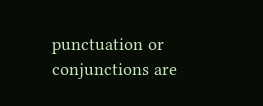punctuation or conjunctions are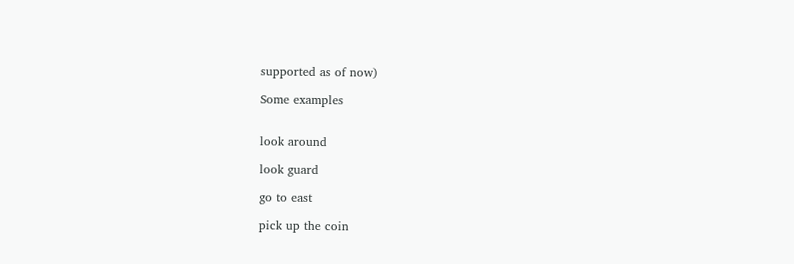supported as of now)

Some examples


look around

look guard

go to east

pick up the coin